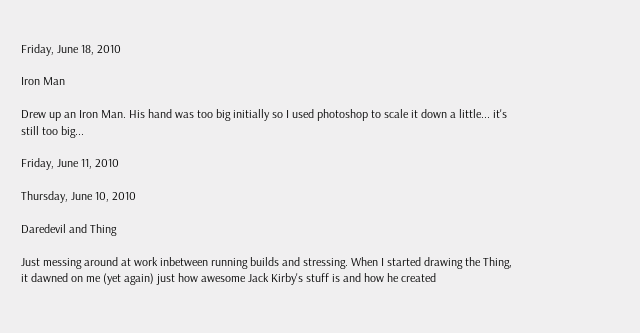Friday, June 18, 2010

Iron Man

Drew up an Iron Man. His hand was too big initially so I used photoshop to scale it down a little... it's still too big...

Friday, June 11, 2010

Thursday, June 10, 2010

Daredevil and Thing

Just messing around at work inbetween running builds and stressing. When I started drawing the Thing, it dawned on me (yet again) just how awesome Jack Kirby's stuff is and how he created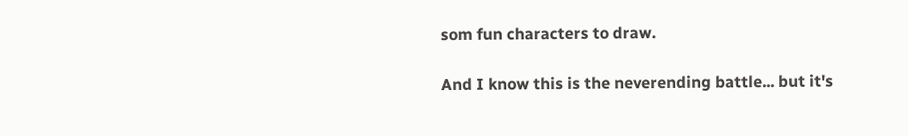som fun characters to draw.

And I know this is the neverending battle... but it's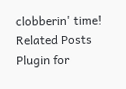clobberin' time!
Related Posts Plugin for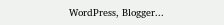WordPress, Blogger...